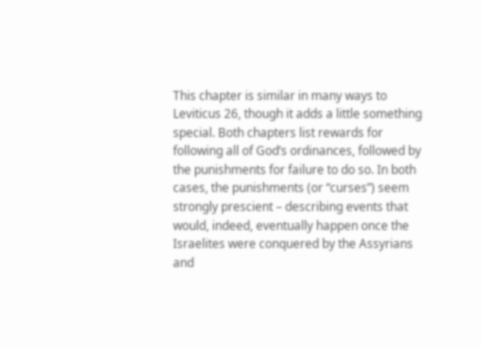This chapter is similar in many ways to Leviticus 26, though it adds a little something special. Both chapters list rewards for following all of God’s ordinances, followed by the punishments for failure to do so. In both cases, the punishments (or “curses”) seem strongly prescient – describing events that would, indeed, eventually happen once the Israelites were conquered by the Assyrians and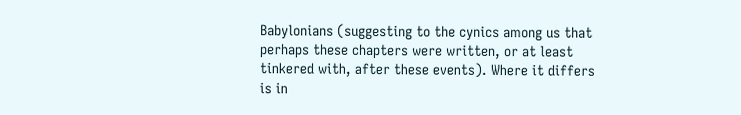Babylonians (suggesting to the cynics among us that perhaps these chapters were written, or at least tinkered with, after these events). Where it differs is in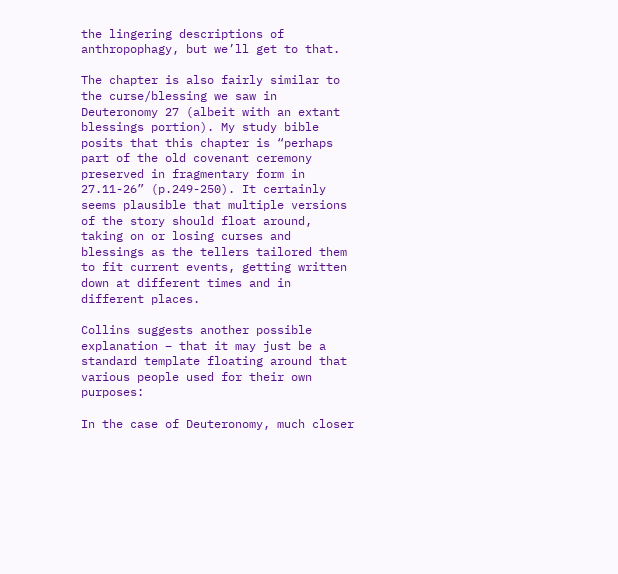the lingering descriptions of anthropophagy, but we’ll get to that.

The chapter is also fairly similar to the curse/blessing we saw in Deuteronomy 27 (albeit with an extant blessings portion). My study bible posits that this chapter is “perhaps part of the old covenant ceremony preserved in fragmentary form in 27.11-26” (p.249-250). It certainly seems plausible that multiple versions of the story should float around, taking on or losing curses and blessings as the tellers tailored them to fit current events, getting written down at different times and in different places.

Collins suggests another possible explanation – that it may just be a standard template floating around that various people used for their own purposes:

In the case of Deuteronomy, much closer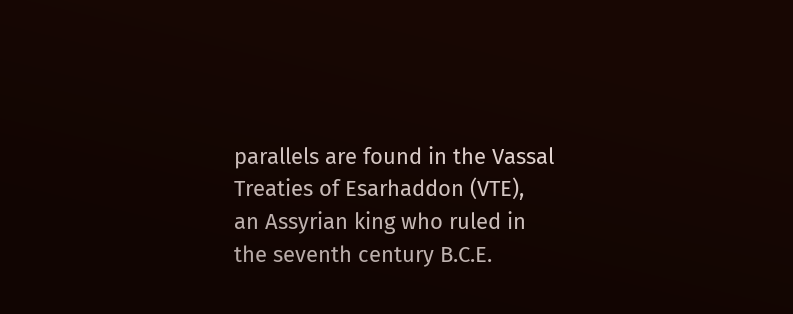parallels are found in the Vassal Treaties of Esarhaddon (VTE), an Assyrian king who ruled in the seventh century B.C.E.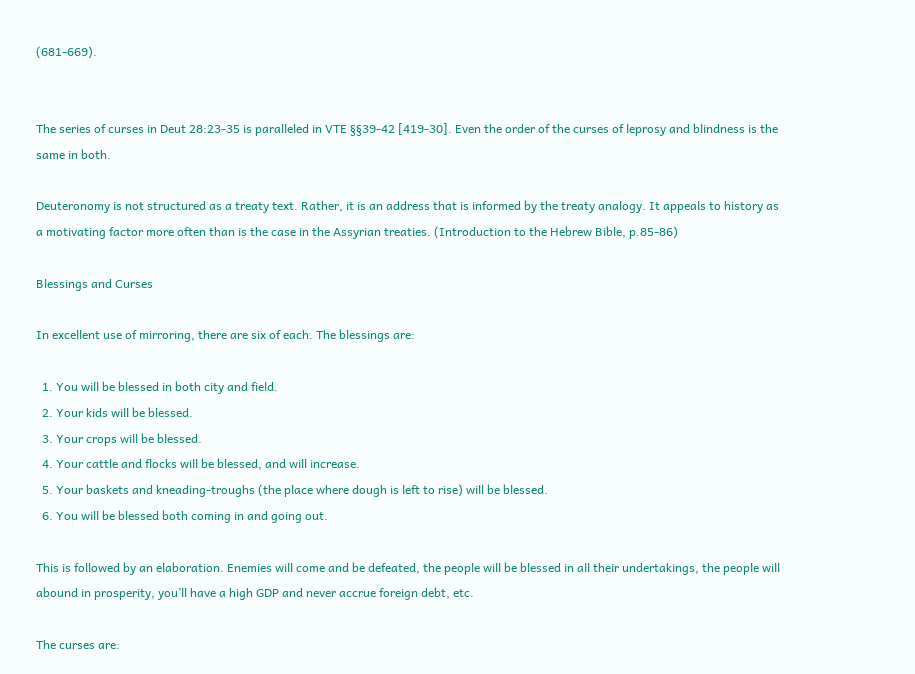(681-669).


The series of curses in Deut 28:23-35 is paralleled in VTE §§39-42 [419-30]. Even the order of the curses of leprosy and blindness is the same in both.

Deuteronomy is not structured as a treaty text. Rather, it is an address that is informed by the treaty analogy. It appeals to history as a motivating factor more often than is the case in the Assyrian treaties. (Introduction to the Hebrew Bible, p.85-86)

Blessings and Curses

In excellent use of mirroring, there are six of each. The blessings are:

  1. You will be blessed in both city and field.
  2. Your kids will be blessed.
  3. Your crops will be blessed.
  4. Your cattle and flocks will be blessed, and will increase.
  5. Your baskets and kneading-troughs (the place where dough is left to rise) will be blessed.
  6. You will be blessed both coming in and going out.

This is followed by an elaboration. Enemies will come and be defeated, the people will be blessed in all their undertakings, the people will abound in prosperity, you’ll have a high GDP and never accrue foreign debt, etc.

The curses are: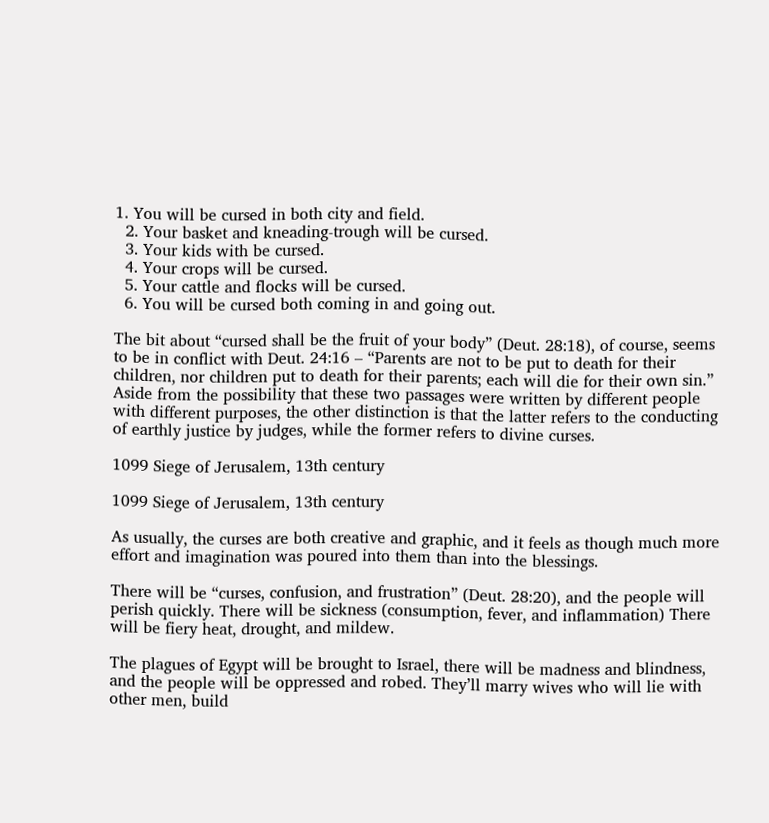1. You will be cursed in both city and field.
  2. Your basket and kneading-trough will be cursed.
  3. Your kids with be cursed.
  4. Your crops will be cursed.
  5. Your cattle and flocks will be cursed.
  6. You will be cursed both coming in and going out.

The bit about “cursed shall be the fruit of your body” (Deut. 28:18), of course, seems to be in conflict with Deut. 24:16 – “Parents are not to be put to death for their children, nor children put to death for their parents; each will die for their own sin.” Aside from the possibility that these two passages were written by different people with different purposes, the other distinction is that the latter refers to the conducting of earthly justice by judges, while the former refers to divine curses.

1099 Siege of Jerusalem, 13th century

1099 Siege of Jerusalem, 13th century

As usually, the curses are both creative and graphic, and it feels as though much more effort and imagination was poured into them than into the blessings.

There will be “curses, confusion, and frustration” (Deut. 28:20), and the people will perish quickly. There will be sickness (consumption, fever, and inflammation) There will be fiery heat, drought, and mildew.

The plagues of Egypt will be brought to Israel, there will be madness and blindness, and the people will be oppressed and robed. They’ll marry wives who will lie with other men, build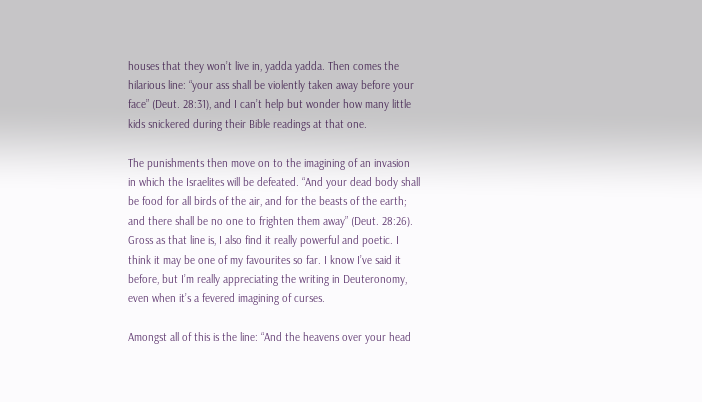houses that they won’t live in, yadda yadda. Then comes the hilarious line: “your ass shall be violently taken away before your face” (Deut. 28:31), and I can’t help but wonder how many little kids snickered during their Bible readings at that one.

The punishments then move on to the imagining of an invasion in which the Israelites will be defeated. “And your dead body shall be food for all birds of the air, and for the beasts of the earth; and there shall be no one to frighten them away” (Deut. 28:26). Gross as that line is, I also find it really powerful and poetic. I think it may be one of my favourites so far. I know I’ve said it before, but I’m really appreciating the writing in Deuteronomy, even when it’s a fevered imagining of curses.

Amongst all of this is the line: “And the heavens over your head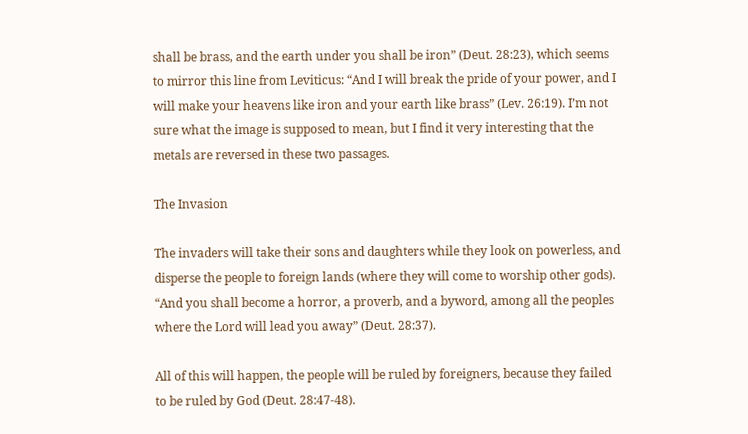shall be brass, and the earth under you shall be iron” (Deut. 28:23), which seems to mirror this line from Leviticus: “And I will break the pride of your power, and I will make your heavens like iron and your earth like brass” (Lev. 26:19). I’m not sure what the image is supposed to mean, but I find it very interesting that the metals are reversed in these two passages.

The Invasion

The invaders will take their sons and daughters while they look on powerless, and disperse the people to foreign lands (where they will come to worship other gods). “And you shall become a horror, a proverb, and a byword, among all the peoples where the Lord will lead you away” (Deut. 28:37).

All of this will happen, the people will be ruled by foreigners, because they failed to be ruled by God (Deut. 28:47-48).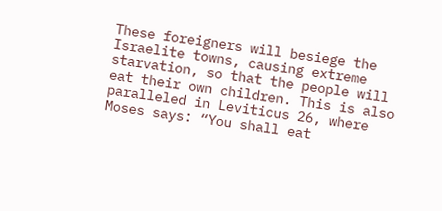These foreigners will besiege the Israelite towns, causing extreme starvation, so that the people will eat their own children. This is also paralleled in Leviticus 26, where Moses says: “You shall eat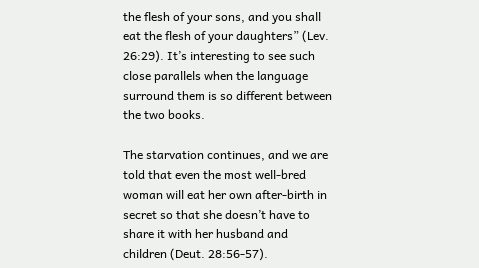the flesh of your sons, and you shall eat the flesh of your daughters” (Lev. 26:29). It’s interesting to see such close parallels when the language surround them is so different between the two books.

The starvation continues, and we are told that even the most well-bred woman will eat her own after-birth in secret so that she doesn’t have to share it with her husband and children (Deut. 28:56-57).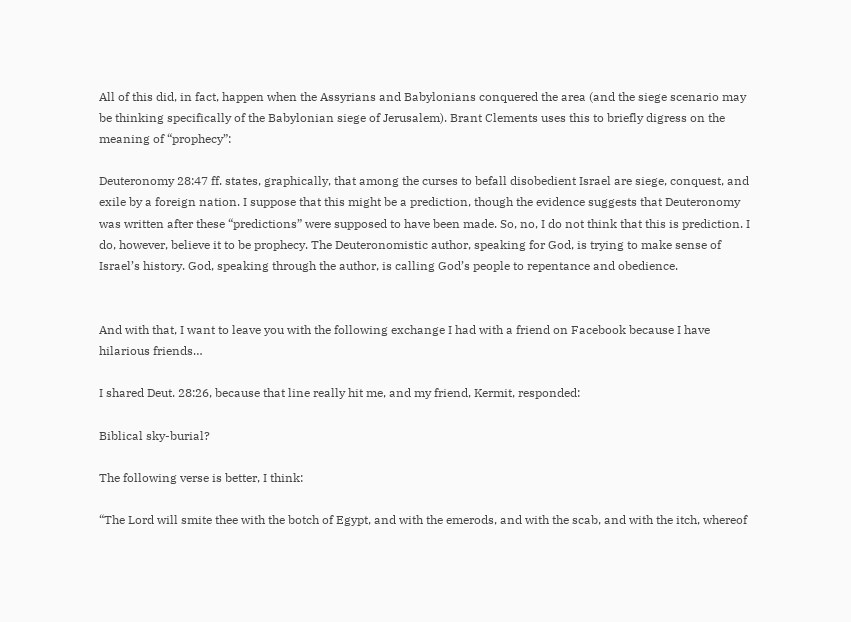All of this did, in fact, happen when the Assyrians and Babylonians conquered the area (and the siege scenario may be thinking specifically of the Babylonian siege of Jerusalem). Brant Clements uses this to briefly digress on the meaning of “prophecy”:

Deuteronomy 28:47 ff. states, graphically, that among the curses to befall disobedient Israel are siege, conquest, and exile by a foreign nation. I suppose that this might be a prediction, though the evidence suggests that Deuteronomy was written after these “predictions” were supposed to have been made. So, no, I do not think that this is prediction. I do, however, believe it to be prophecy. The Deuteronomistic author, speaking for God, is trying to make sense of Israel’s history. God, speaking through the author, is calling God’s people to repentance and obedience.


And with that, I want to leave you with the following exchange I had with a friend on Facebook because I have hilarious friends…

I shared Deut. 28:26, because that line really hit me, and my friend, Kermit, responded:

Biblical sky-burial?

The following verse is better, I think:

“The Lord will smite thee with the botch of Egypt, and with the emerods, and with the scab, and with the itch, whereof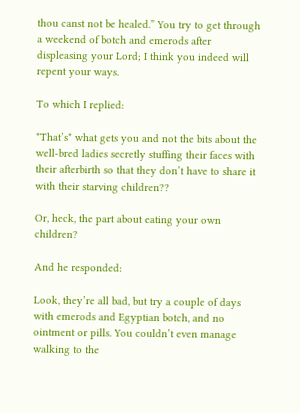thou canst not be healed.” You try to get through a weekend of botch and emerods after displeasing your Lord; I think you indeed will repent your ways.

To which I replied:

*That’s* what gets you and not the bits about the well-bred ladies secretly stuffing their faces with their afterbirth so that they don’t have to share it with their starving children??

Or, heck, the part about eating your own children?

And he responded:

Look, they’re all bad, but try a couple of days with emerods and Egyptian botch, and no ointment or pills. You couldn’t even manage walking to the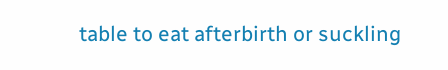table to eat afterbirth or suckling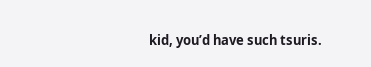kid, you’d have such tsuris.